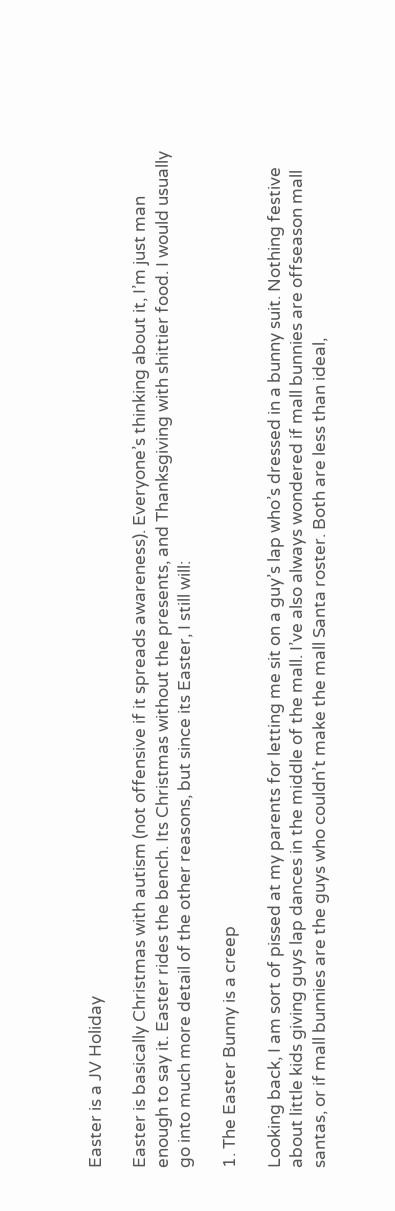Easter is a JV Holiday

Easter is basically Christmas with autism (not offensive if it spreads awareness). Everyone’s thinking about it, I’m just man enough to say it. Easter rides the bench. Its Christmas without the presents, and Thanksgiving with shittier food. I would usually go into much more detail of the other reasons, but since its Easter, I still will:

1. The Easter Bunny is a creep

Looking back, I am sort of pissed at my parents for letting me sit on a guy’s lap who’s dressed in a bunny suit. Nothing festive about little kids giving guys lap dances in the middle of the mall. I’ve also always wondered if mall bunnies are offseason mall santas, or if mall bunnies are the guys who couldn’t make the mall Santa roster. Both are less than ideal,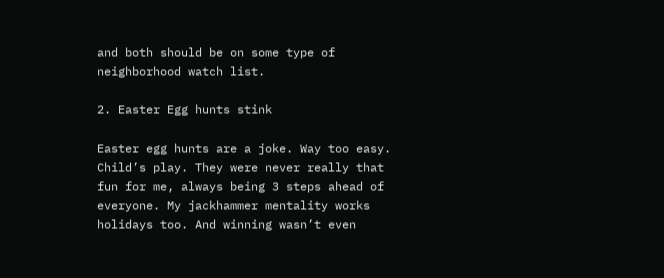and both should be on some type of neighborhood watch list.

2. Easter Egg hunts stink

Easter egg hunts are a joke. Way too easy. Child’s play. They were never really that fun for me, always being 3 steps ahead of everyone. My jackhammer mentality works holidays too. And winning wasn’t even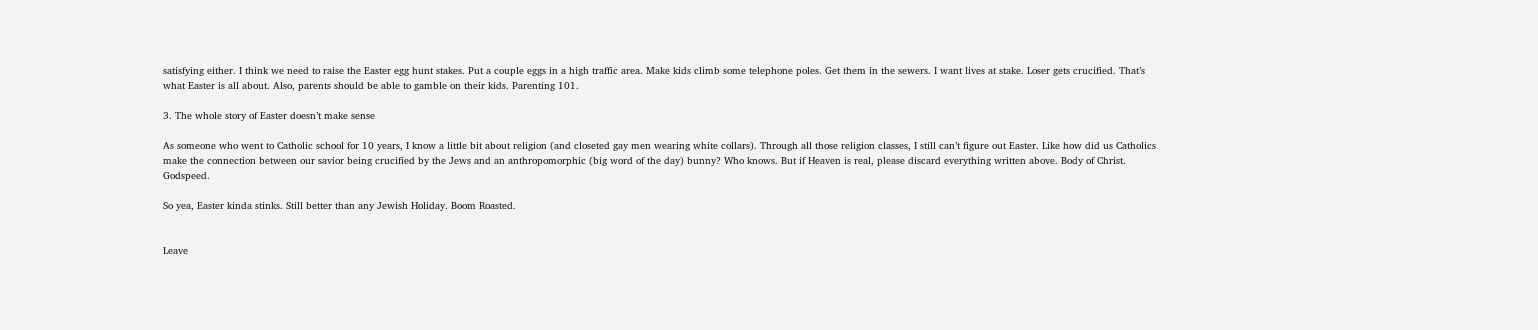satisfying either. I think we need to raise the Easter egg hunt stakes. Put a couple eggs in a high traffic area. Make kids climb some telephone poles. Get them in the sewers. I want lives at stake. Loser gets crucified. That’s what Easter is all about. Also, parents should be able to gamble on their kids. Parenting 101.

3. The whole story of Easter doesn’t make sense

As someone who went to Catholic school for 10 years, I know a little bit about religion (and closeted gay men wearing white collars). Through all those religion classes, I still can’t figure out Easter. Like how did us Catholics make the connection between our savior being crucified by the Jews and an anthropomorphic (big word of the day) bunny? Who knows. But if Heaven is real, please discard everything written above. Body of Christ. Godspeed.

So yea, Easter kinda stinks. Still better than any Jewish Holiday. Boom Roasted.


Leave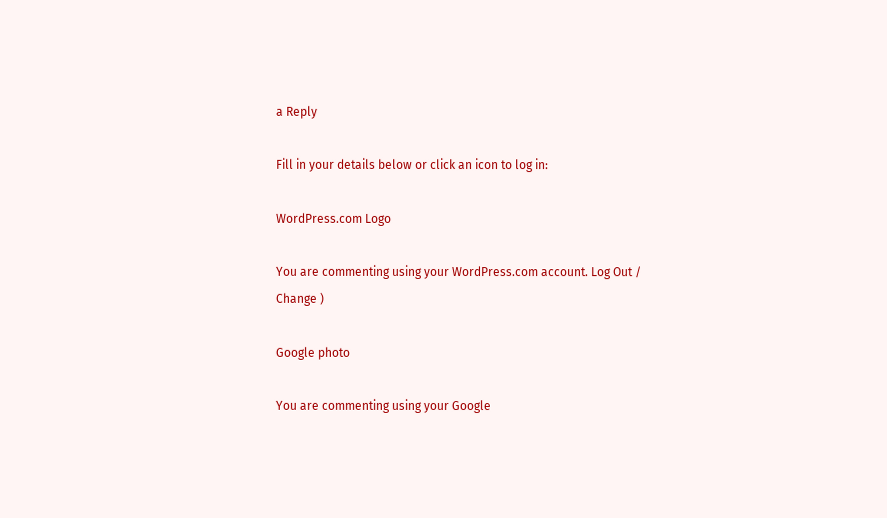a Reply

Fill in your details below or click an icon to log in:

WordPress.com Logo

You are commenting using your WordPress.com account. Log Out /  Change )

Google photo

You are commenting using your Google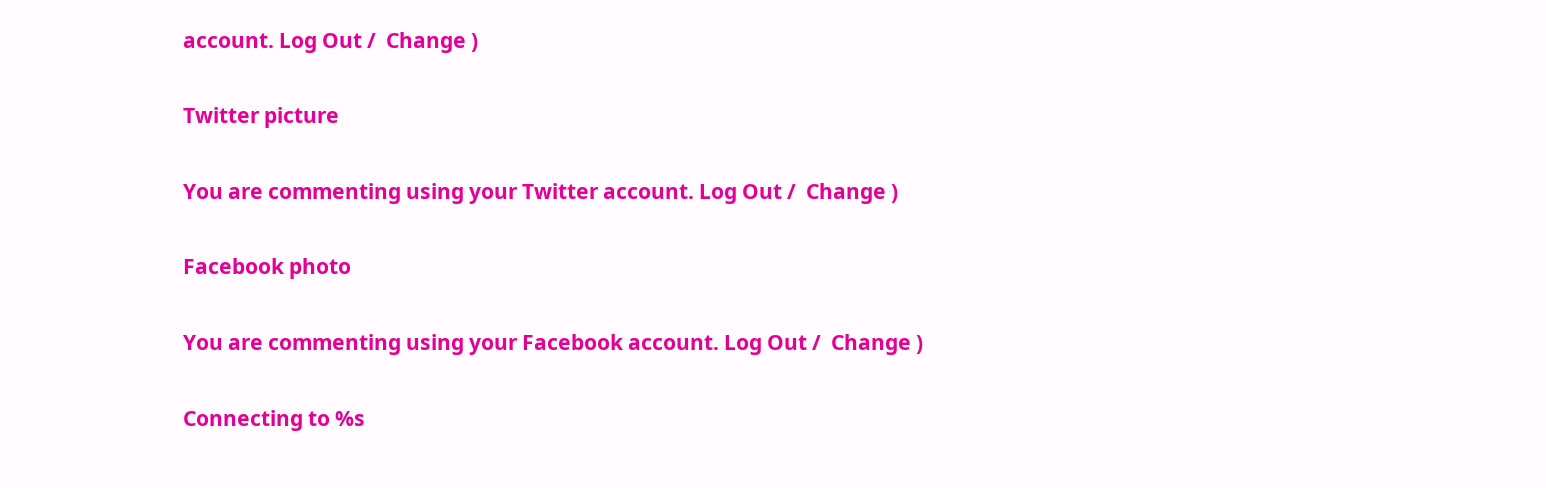account. Log Out /  Change )

Twitter picture

You are commenting using your Twitter account. Log Out /  Change )

Facebook photo

You are commenting using your Facebook account. Log Out /  Change )

Connecting to %s